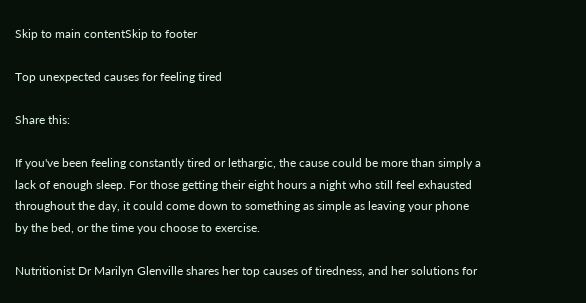Skip to main contentSkip to footer

Top unexpected causes for feeling tired

Share this:

If you've been feeling constantly tired or lethargic, the cause could be more than simply a lack of enough sleep. For those getting their eight hours a night who still feel exhausted throughout the day, it could come down to something as simple as leaving your phone by the bed, or the time you choose to exercise.

Nutritionist Dr Marilyn Glenville shares her top causes of tiredness, and her solutions for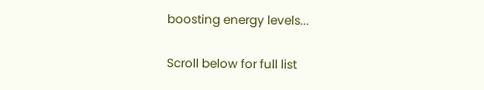boosting energy levels...

Scroll below for full list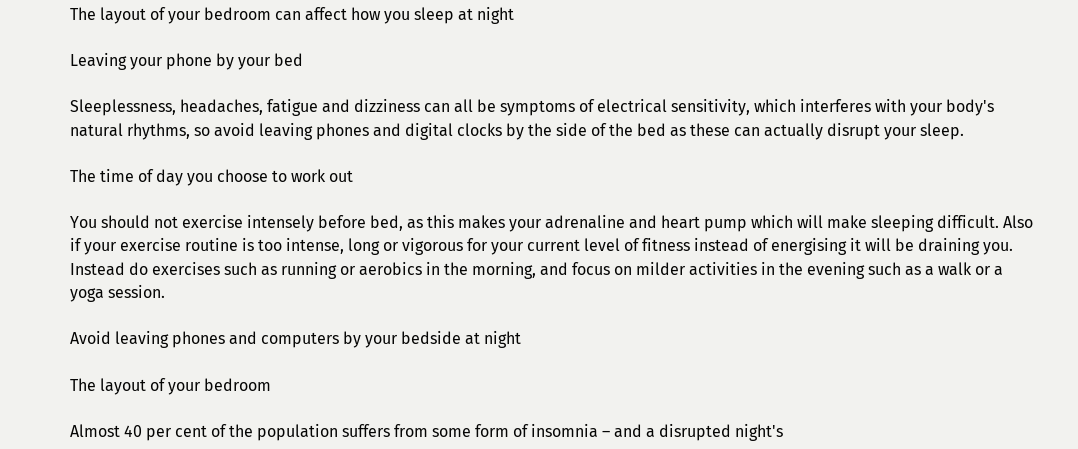The layout of your bedroom can affect how you sleep at night

Leaving your phone by your bed

Sleeplessness, headaches, fatigue and dizziness can all be symptoms of electrical sensitivity, which interferes with your body's natural rhythms, so avoid leaving phones and digital clocks by the side of the bed as these can actually disrupt your sleep.

The time of day you choose to work out

You should not exercise intensely before bed, as this makes your adrenaline and heart pump which will make sleeping difficult. Also if your exercise routine is too intense, long or vigorous for your current level of fitness instead of energising it will be draining you. Instead do exercises such as running or aerobics in the morning, and focus on milder activities in the evening such as a walk or a yoga session.

Avoid leaving phones and computers by your bedside at night

The layout of your bedroom

Almost 40 per cent of the population suffers from some form of insomnia – and a disrupted night's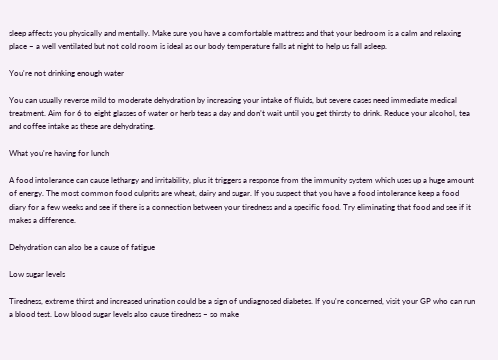sleep affects you physically and mentally. Make sure you have a comfortable mattress and that your bedroom is a calm and relaxing place – a well ventilated but not cold room is ideal as our body temperature falls at night to help us fall asleep.

You're not drinking enough water

You can usually reverse mild to moderate dehydration by increasing your intake of fluids, but severe cases need immediate medical treatment. Aim for 6 to eight glasses of water or herb teas a day and don’t wait until you get thirsty to drink. Reduce your alcohol, tea and coffee intake as these are dehydrating.

What you're having for lunch

A food intolerance can cause lethargy and irritability, plus it triggers a response from the immunity system which uses up a huge amount of energy. The most common food culprits are wheat, dairy and sugar. If you suspect that you have a food intolerance keep a food diary for a few weeks and see if there is a connection between your tiredness and a specific food. Try eliminating that food and see if it makes a difference.

Dehydration can also be a cause of fatigue

Low sugar levels

Tiredness, extreme thirst and increased urination could be a sign of undiagnosed diabetes. If you're concerned, visit your GP who can run a blood test. Low blood sugar levels also cause tiredness – so make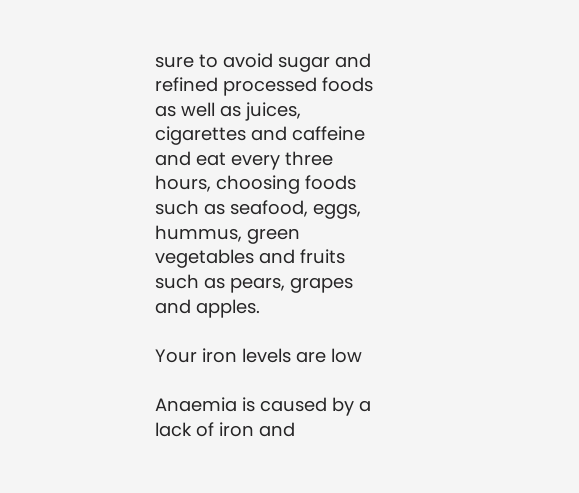sure to avoid sugar and refined processed foods as well as juices, cigarettes and caffeine and eat every three hours, choosing foods such as seafood, eggs, hummus, green vegetables and fruits such as pears, grapes and apples.

Your iron levels are low

Anaemia is caused by a lack of iron and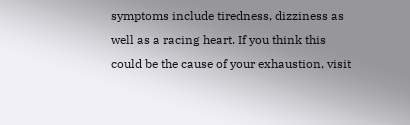symptoms include tiredness, dizziness as well as a racing heart. If you think this could be the cause of your exhaustion, visit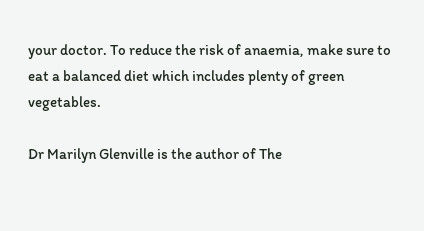your doctor. To reduce the risk of anaemia, make sure to eat a balanced diet which includes plenty of green vegetables.

Dr Marilyn Glenville is the author of The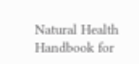Natural Health Handbook for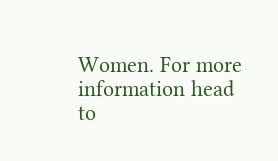Women. For more information head to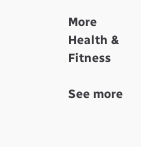More Health & Fitness

See more